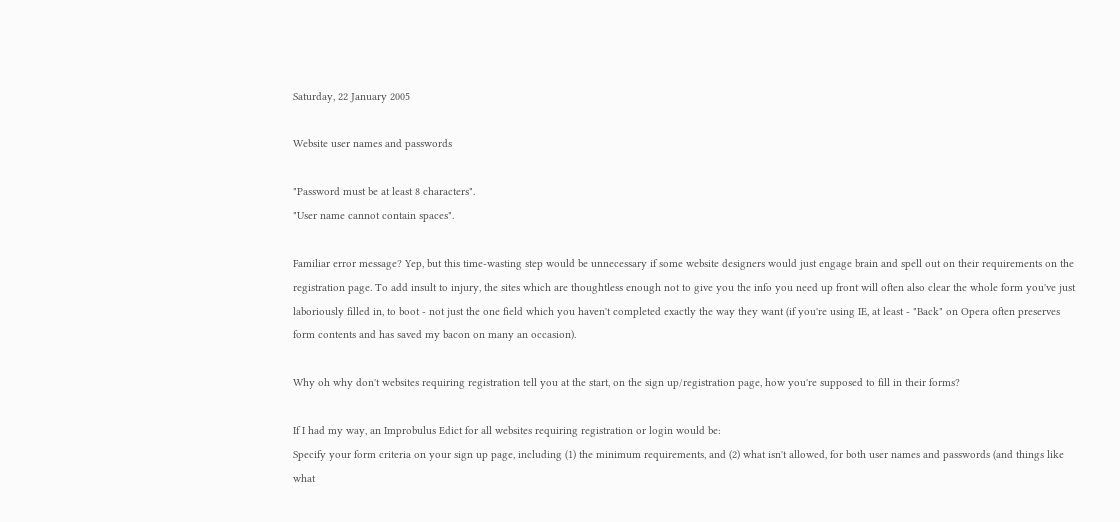Saturday, 22 January 2005

Website user names and passwords

"Password must be at least 8 characters".
"User name cannot contain spaces".

Familiar error message? Yep, but this time-wasting step would be unnecessary if some website designers would just engage brain and spell out on their requirements on the registration page. To add insult to injury, the sites which are thoughtless enough not to give you the info you need up front will often also clear the whole form you've just laboriously filled in, to boot - not just the one field which you haven't completed exactly the way they want (if you're using IE, at least - "Back" on Opera often preserves form contents and has saved my bacon on many an occasion).

Why oh why don't websites requiring registration tell you at the start, on the sign up/registration page, how you're supposed to fill in their forms?

If I had my way, an Improbulus Edict for all websites requiring registration or login would be:
Specify your form criteria on your sign up page, including (1) the minimum requirements, and (2) what isn't allowed, for both user names and passwords (and things like what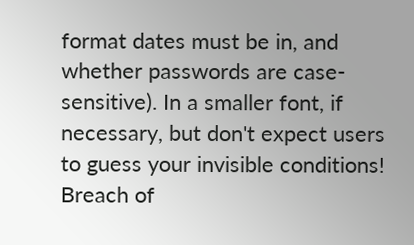format dates must be in, and whether passwords are case-sensitive). In a smaller font, if necessary, but don't expect users to guess your invisible conditions!
Breach of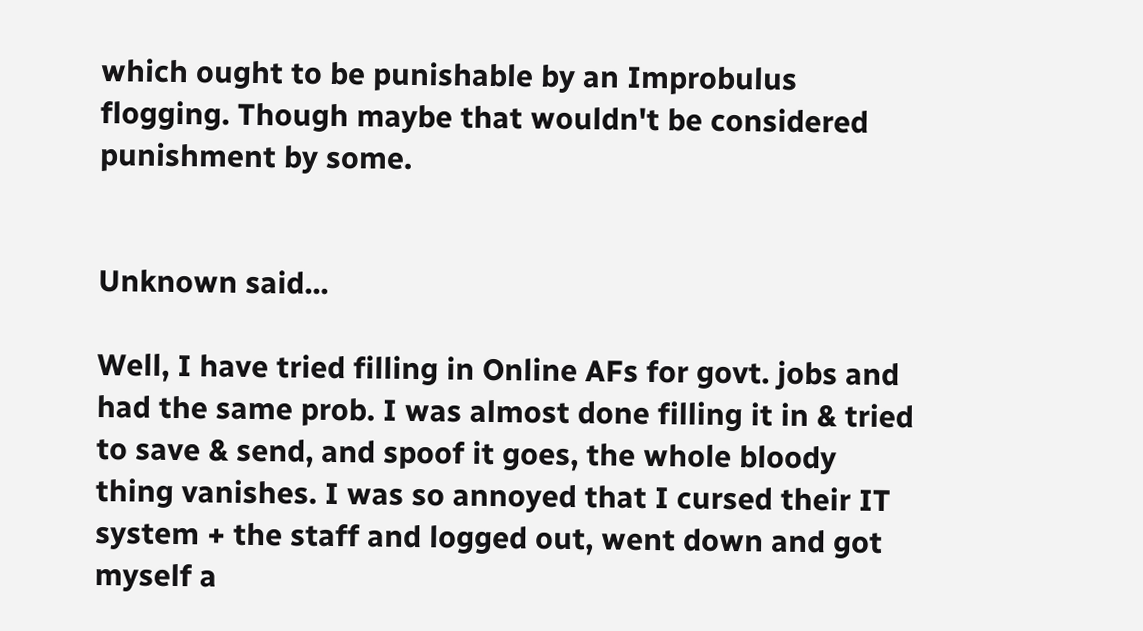which ought to be punishable by an Improbulus flogging. Though maybe that wouldn't be considered punishment by some.


Unknown said...

Well, I have tried filling in Online AFs for govt. jobs and had the same prob. I was almost done filling it in & tried to save & send, and spoof it goes, the whole bloody thing vanishes. I was so annoyed that I cursed their IT system + the staff and logged out, went down and got myself a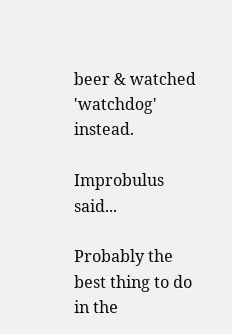beer & watched 'watchdog' instead.

Improbulus said...

Probably the best thing to do in the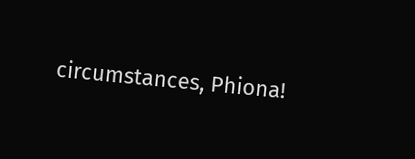circumstances, Phiona!